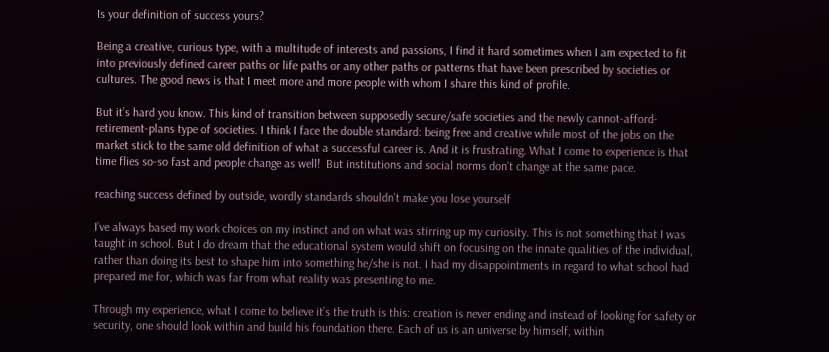Is your definition of success yours?

Being a creative, curious type, with a multitude of interests and passions, I find it hard sometimes when I am expected to fit into previously defined career paths or life paths or any other paths or patterns that have been prescribed by societies or cultures. The good news is that I meet more and more people with whom I share this kind of profile.

But it’s hard you know. This kind of transition between supposedly secure/safe societies and the newly cannot-afford-retirement-plans type of societies. I think I face the double standard: being free and creative while most of the jobs on the market stick to the same old definition of what a successful career is. And it is frustrating. What I come to experience is that time flies so-so fast and people change as well!  But institutions and social norms don’t change at the same pace.

reaching success defined by outside, wordly standards shouldn’t make you lose yourself

I’ve always based my work choices on my instinct and on what was stirring up my curiosity. This is not something that I was taught in school. But I do dream that the educational system would shift on focusing on the innate qualities of the individual, rather than doing its best to shape him into something he/she is not. I had my disappointments in regard to what school had prepared me for, which was far from what reality was presenting to me.

Through my experience, what I come to believe it’s the truth is this: creation is never ending and instead of looking for safety or security, one should look within and build his foundation there. Each of us is an universe by himself, within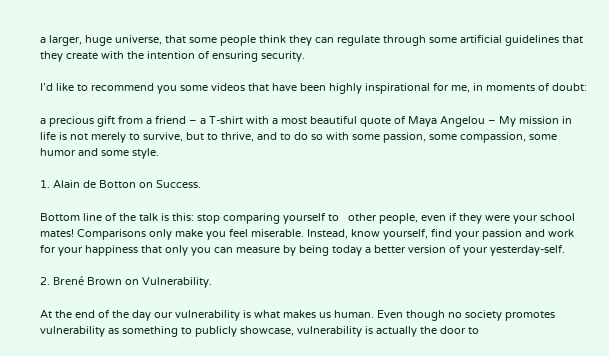a larger, huge universe, that some people think they can regulate through some artificial guidelines that they create with the intention of ensuring security.

I’d like to recommend you some videos that have been highly inspirational for me, in moments of doubt:

a precious gift from a friend – a T-shirt with a most beautiful quote of Maya Angelou – My mission in life is not merely to survive, but to thrive, and to do so with some passion, some compassion, some humor and some style.

1. Alain de Botton on Success.

Bottom line of the talk is this: stop comparing yourself to   other people, even if they were your school mates! Comparisons only make you feel miserable. Instead, know yourself, find your passion and work for your happiness that only you can measure by being today a better version of your yesterday-self.

2. Brené Brown on Vulnerability.

At the end of the day our vulnerability is what makes us human. Even though no society promotes vulnerability as something to publicly showcase, vulnerability is actually the door to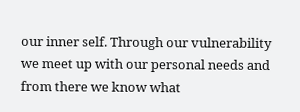our inner self. Through our vulnerability we meet up with our personal needs and from there we know what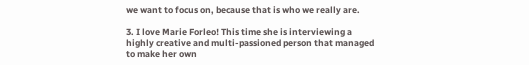we want to focus on, because that is who we really are.

3. I love Marie Forleo! This time she is interviewing a highly creative and multi-passioned person that managed to make her own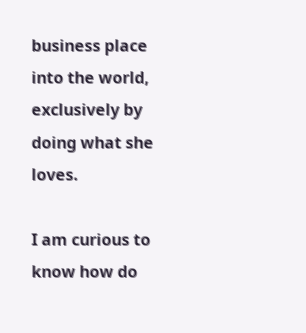business place into the world, exclusively by doing what she loves.

I am curious to know how do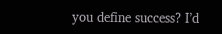you define success? I’d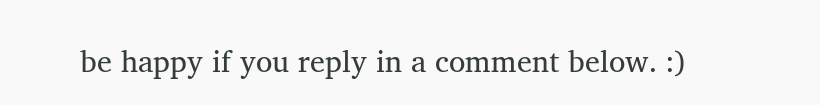be happy if you reply in a comment below. :)